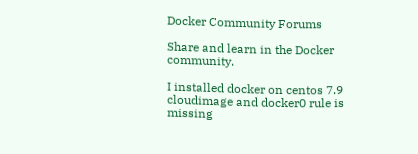Docker Community Forums

Share and learn in the Docker community.

I installed docker on centos 7.9 cloudimage and docker0 rule is missing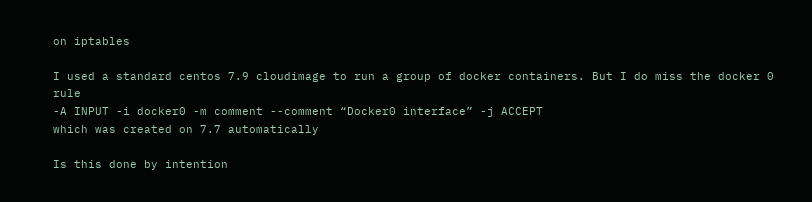on iptables

I used a standard centos 7.9 cloudimage to run a group of docker containers. But I do miss the docker 0 rule
-A INPUT -i docker0 -m comment --comment “Docker0 interface” -j ACCEPT
which was created on 7.7 automatically

Is this done by intention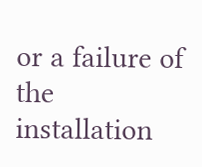or a failure of the installation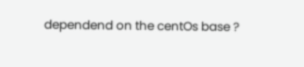dependend on the centOs base ?